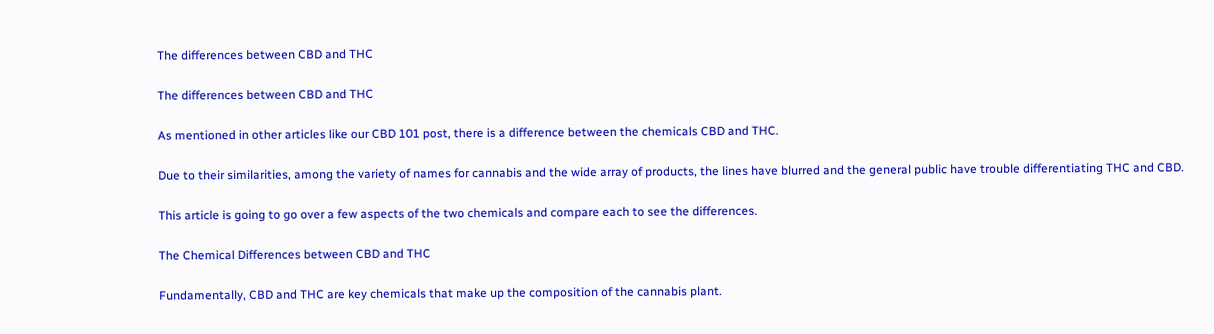The differences between CBD and THC

The differences between CBD and THC

As mentioned in other articles like our CBD 101 post, there is a difference between the chemicals CBD and THC.

Due to their similarities, among the variety of names for cannabis and the wide array of products, the lines have blurred and the general public have trouble differentiating THC and CBD.

This article is going to go over a few aspects of the two chemicals and compare each to see the differences.

The Chemical Differences between CBD and THC

Fundamentally, CBD and THC are key chemicals that make up the composition of the cannabis plant.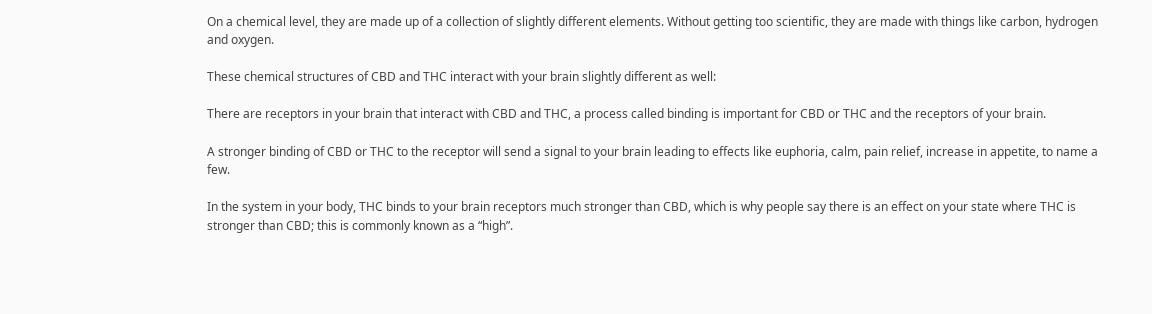On a chemical level, they are made up of a collection of slightly different elements. Without getting too scientific, they are made with things like carbon, hydrogen and oxygen.

These chemical structures of CBD and THC interact with your brain slightly different as well:

There are receptors in your brain that interact with CBD and THC, a process called binding is important for CBD or THC and the receptors of your brain.

A stronger binding of CBD or THC to the receptor will send a signal to your brain leading to effects like euphoria, calm, pain relief, increase in appetite, to name a few.

In the system in your body, THC binds to your brain receptors much stronger than CBD, which is why people say there is an effect on your state where THC is stronger than CBD; this is commonly known as a “high”.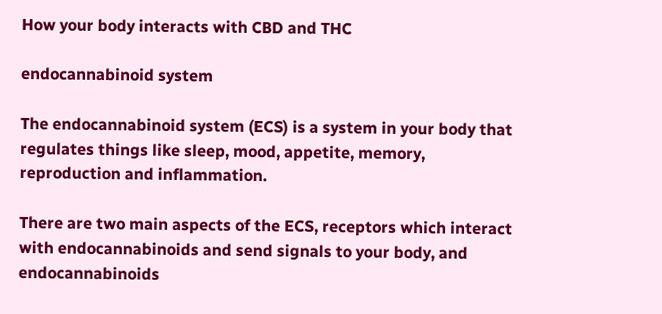How your body interacts with CBD and THC

endocannabinoid system

The endocannabinoid system (ECS) is a system in your body that regulates things like sleep, mood, appetite, memory, reproduction and inflammation.

There are two main aspects of the ECS, receptors which interact with endocannabinoids and send signals to your body, and endocannabinoids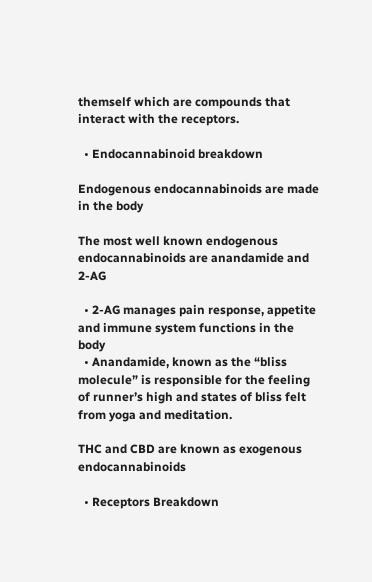themself which are compounds that interact with the receptors.

  • Endocannabinoid breakdown

Endogenous endocannabinoids are made in the body

The most well known endogenous endocannabinoids are anandamide and 2-AG

  • 2-AG manages pain response, appetite and immune system functions in the body
  • Anandamide, known as the “bliss molecule” is responsible for the feeling of runner’s high and states of bliss felt from yoga and meditation.

THC and CBD are known as exogenous endocannabinoids

  • Receptors Breakdown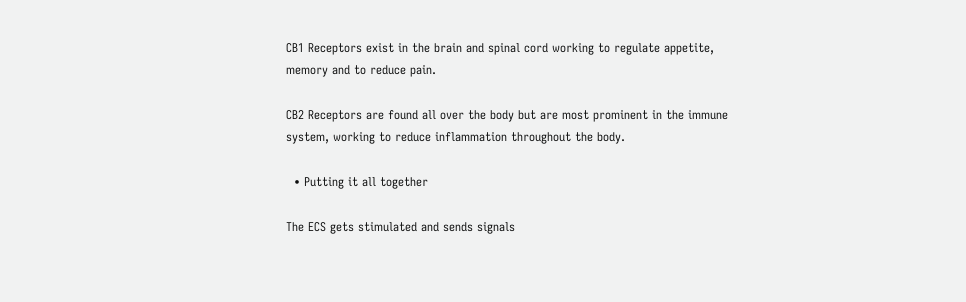CB1 Receptors exist in the brain and spinal cord working to regulate appetite, memory and to reduce pain.

CB2 Receptors are found all over the body but are most prominent in the immune system, working to reduce inflammation throughout the body.

  • Putting it all together

The ECS gets stimulated and sends signals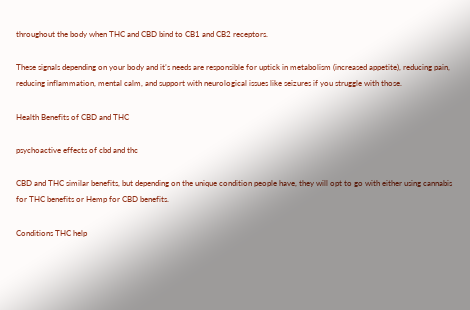throughout the body when THC and CBD bind to CB1 and CB2 receptors.

These signals depending on your body and it’s needs are responsible for uptick in metabolism (increased appetite), reducing pain, reducing inflammation, mental calm, and support with neurological issues like seizures if you struggle with those.

Health Benefits of CBD and THC

psychoactive effects of cbd and thc

CBD and THC similar benefits, but depending on the unique condition people have, they will opt to go with either using cannabis for THC benefits or Hemp for CBD benefits.

Conditions THC help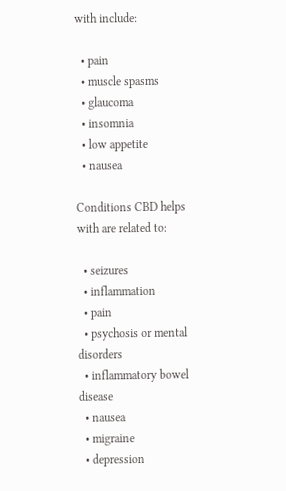with include:

  • pain
  • muscle spasms
  • glaucoma
  • insomnia
  • low appetite
  • nausea

Conditions CBD helps with are related to:

  • seizures
  • inflammation
  • pain
  • psychosis or mental disorders
  • inflammatory bowel disease
  • nausea
  • migraine
  • depression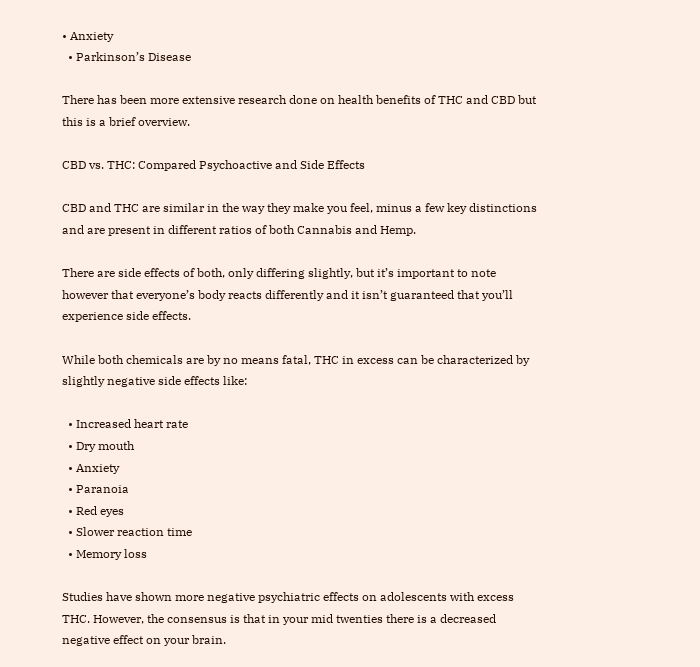• Anxiety
  • Parkinson’s Disease

There has been more extensive research done on health benefits of THC and CBD but this is a brief overview.

CBD vs. THC: Compared Psychoactive and Side Effects

CBD and THC are similar in the way they make you feel, minus a few key distinctions and are present in different ratios of both Cannabis and Hemp.

There are side effects of both, only differing slightly, but it’s important to note however that everyone’s body reacts differently and it isn’t guaranteed that you’ll experience side effects.

While both chemicals are by no means fatal, THC in excess can be characterized by slightly negative side effects like:

  • Increased heart rate
  • Dry mouth
  • Anxiety
  • Paranoia
  • Red eyes
  • Slower reaction time
  • Memory loss

Studies have shown more negative psychiatric effects on adolescents with excess THC. However, the consensus is that in your mid twenties there is a decreased negative effect on your brain.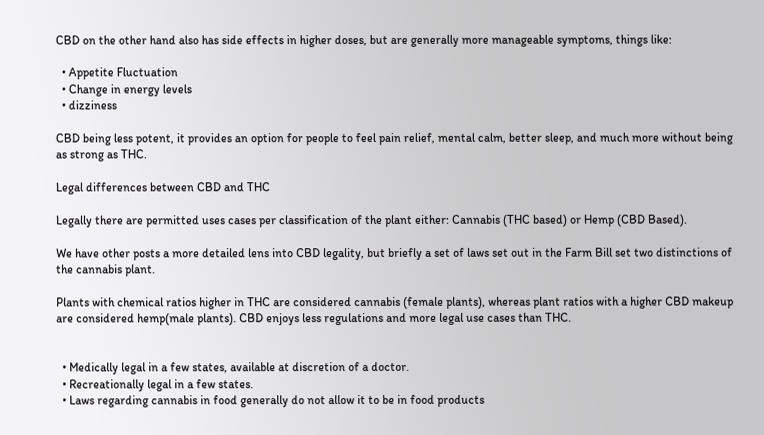CBD on the other hand also has side effects in higher doses, but are generally more manageable symptoms, things like:

  • Appetite Fluctuation
  • Change in energy levels
  • dizziness

CBD being less potent, it provides an option for people to feel pain relief, mental calm, better sleep, and much more without being as strong as THC.

Legal differences between CBD and THC

Legally there are permitted uses cases per classification of the plant either: Cannabis (THC based) or Hemp (CBD Based).

We have other posts a more detailed lens into CBD legality, but briefly a set of laws set out in the Farm Bill set two distinctions of the cannabis plant.

Plants with chemical ratios higher in THC are considered cannabis (female plants), whereas plant ratios with a higher CBD makeup are considered hemp(male plants). CBD enjoys less regulations and more legal use cases than THC.


  • Medically legal in a few states, available at discretion of a doctor.
  • Recreationally legal in a few states.
  • Laws regarding cannabis in food generally do not allow it to be in food products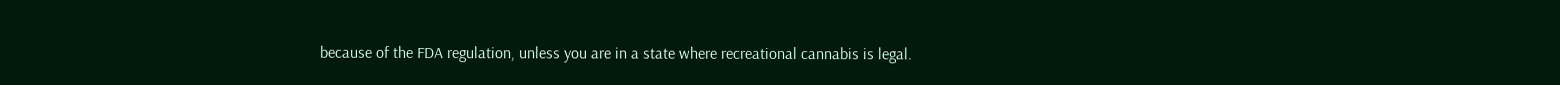because of the FDA regulation, unless you are in a state where recreational cannabis is legal.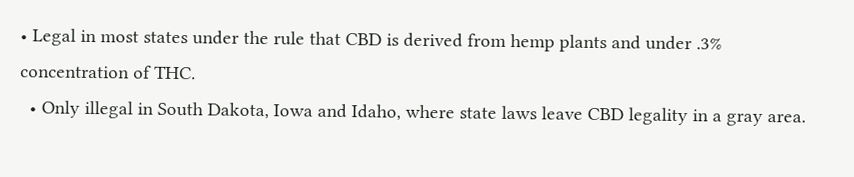• Legal in most states under the rule that CBD is derived from hemp plants and under .3% concentration of THC.
  • Only illegal in South Dakota, Iowa and Idaho, where state laws leave CBD legality in a gray area.